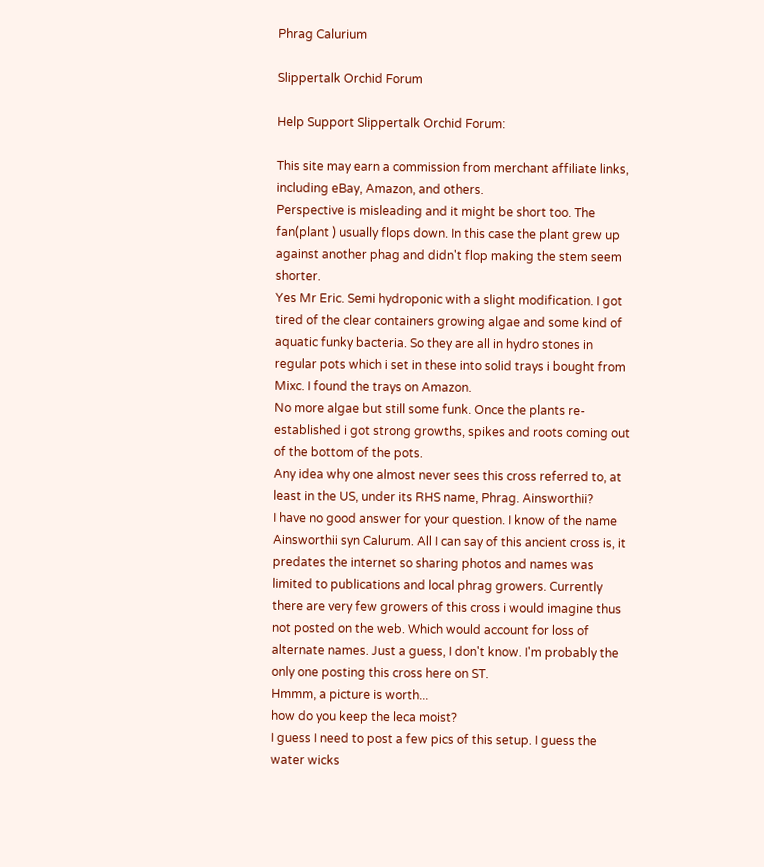Phrag Calurium

Slippertalk Orchid Forum

Help Support Slippertalk Orchid Forum:

This site may earn a commission from merchant affiliate links, including eBay, Amazon, and others.
Perspective is misleading and it might be short too. The fan(plant ) usually flops down. In this case the plant grew up against another phag and didn't flop making the stem seem shorter.
Yes Mr Eric. Semi hydroponic with a slight modification. I got tired of the clear containers growing algae and some kind of aquatic funky bacteria. So they are all in hydro stones in regular pots which i set in these into solid trays i bought from Mixc. I found the trays on Amazon.
No more algae but still some funk. Once the plants re- established i got strong growths, spikes and roots coming out of the bottom of the pots.
Any idea why one almost never sees this cross referred to, at least in the US, under its RHS name, Phrag. Ainsworthii?
I have no good answer for your question. I know of the name Ainsworthii syn Calurum. All I can say of this ancient cross is, it predates the internet so sharing photos and names was limited to publications and local phrag growers. Currently there are very few growers of this cross i would imagine thus not posted on the web. Which would account for loss of alternate names. Just a guess, I don't know. I'm probably the only one posting this cross here on ST.
Hmmm, a picture is worth...
how do you keep the leca moist?
I guess I need to post a few pics of this setup. I guess the water wicks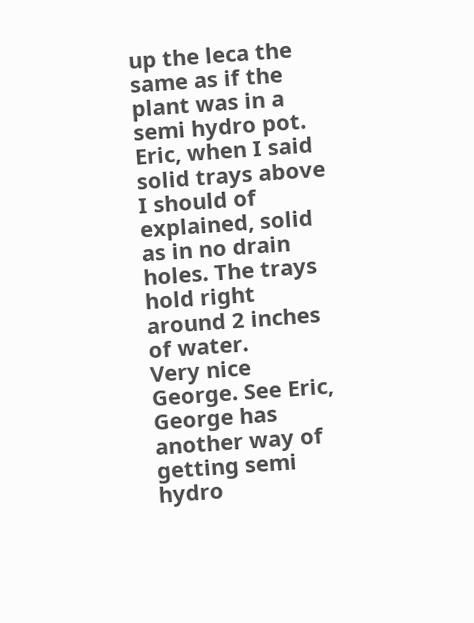up the leca the same as if the plant was in a semi hydro pot.
Eric, when I said solid trays above I should of explained, solid as in no drain holes. The trays hold right around 2 inches of water.
Very nice George. See Eric, George has another way of getting semi hydro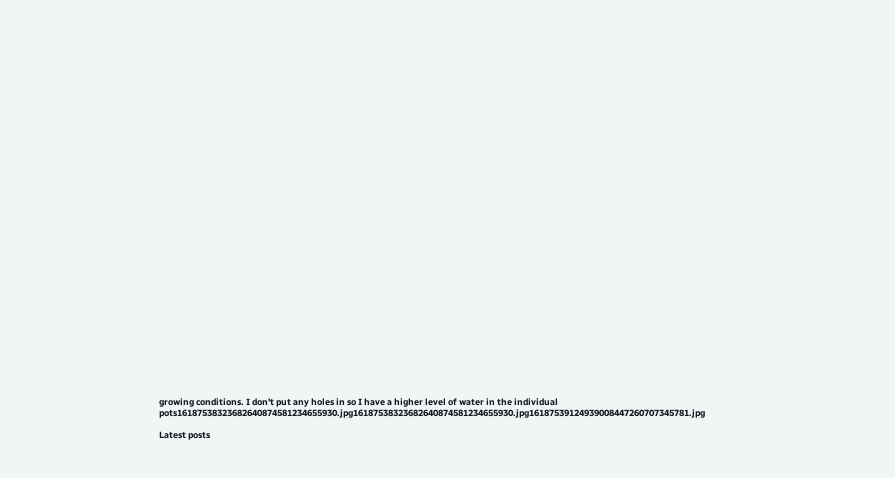growing conditions. I don't put any holes in so I have a higher level of water in the individual pots16187538323682640874581234655930.jpg16187538323682640874581234655930.jpg16187539124939008447260707345781.jpg

Latest posts